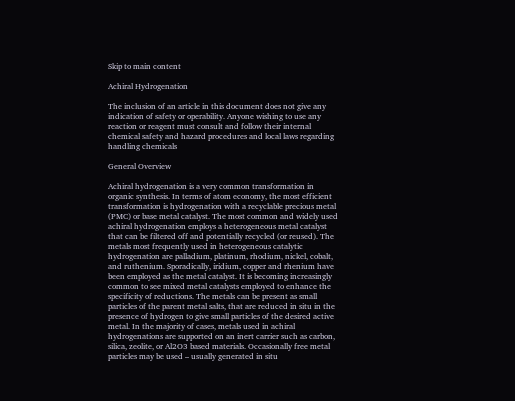Skip to main content

Achiral Hydrogenation

The inclusion of an article in this document does not give any indication of safety or operability. Anyone wishing to use any reaction or reagent must consult and follow their internal chemical safety and hazard procedures and local laws regarding handling chemicals

General Overview

Achiral hydrogenation is a very common transformation in organic synthesis. In terms of atom economy, the most efficient transformation is hydrogenation with a recyclable precious metal (PMC) or base metal catalyst. The most common and widely used achiral hydrogenation employs a heterogeneous metal catalyst that can be filtered off and potentially recycled (or reused). The metals most frequently used in heterogeneous catalytic hydrogenation are palladium, platinum, rhodium, nickel, cobalt, and ruthenium. Sporadically, iridium, copper and rhenium have been employed as the metal catalyst. It is becoming increasingly common to see mixed metal catalysts employed to enhance the specificity of reductions. The metals can be present as small particles of the parent metal salts, that are reduced in situ in the presence of hydrogen to give small particles of the desired active metal. In the majority of cases, metals used in achiral hydrogenations are supported on an inert carrier such as carbon, silica, zeolite, or Al2O3 based materials. Occasionally free metal particles may be used – usually generated in situ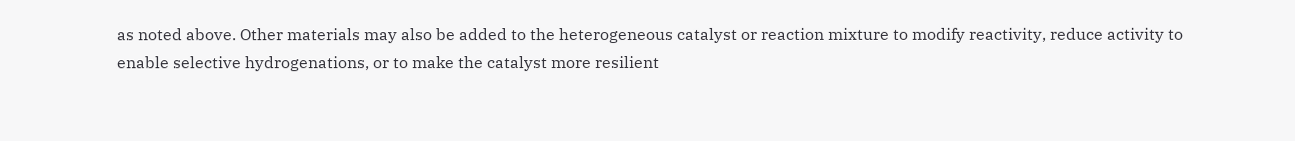as noted above. Other materials may also be added to the heterogeneous catalyst or reaction mixture to modify reactivity, reduce activity to enable selective hydrogenations, or to make the catalyst more resilient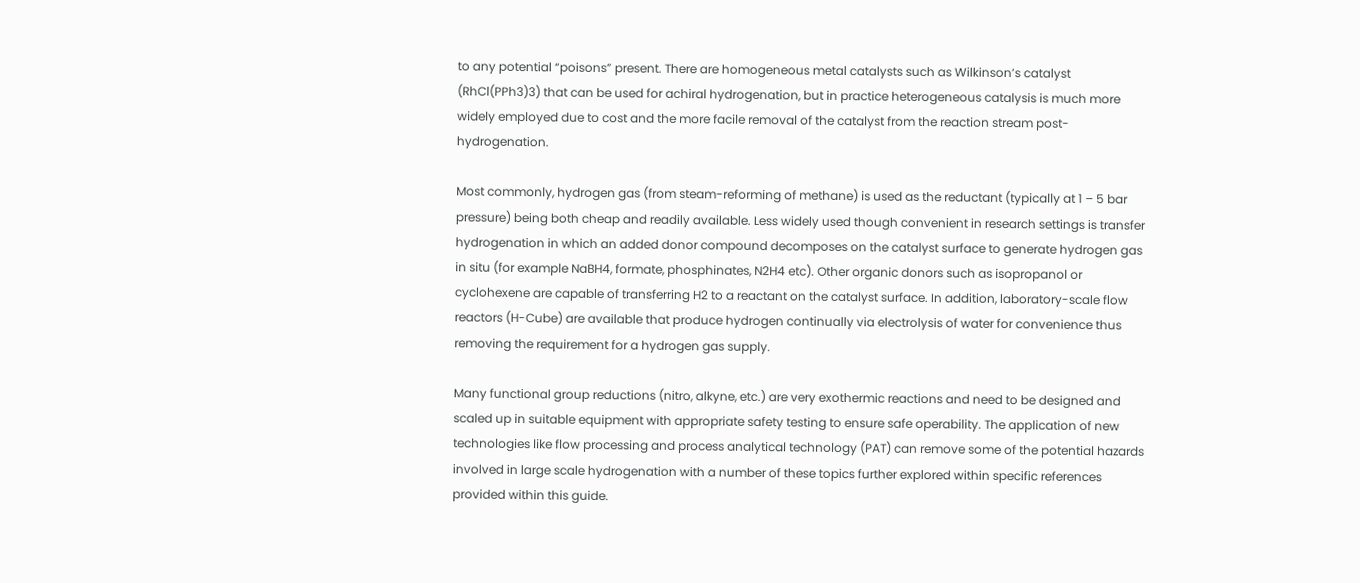to any potential “poisons” present. There are homogeneous metal catalysts such as Wilkinson’s catalyst (RhCl(PPh3)3) that can be used for achiral hydrogenation, but in practice heterogeneous catalysis is much more widely employed due to cost and the more facile removal of the catalyst from the reaction stream post-hydrogenation.

Most commonly, hydrogen gas (from steam-reforming of methane) is used as the reductant (typically at 1 – 5 bar pressure) being both cheap and readily available. Less widely used though convenient in research settings is transfer hydrogenation in which an added donor compound decomposes on the catalyst surface to generate hydrogen gas in situ (for example NaBH4, formate, phosphinates, N2H4 etc). Other organic donors such as isopropanol or cyclohexene are capable of transferring H2 to a reactant on the catalyst surface. In addition, laboratory-scale flow reactors (H-Cube) are available that produce hydrogen continually via electrolysis of water for convenience thus removing the requirement for a hydrogen gas supply.

Many functional group reductions (nitro, alkyne, etc.) are very exothermic reactions and need to be designed and scaled up in suitable equipment with appropriate safety testing to ensure safe operability. The application of new technologies like flow processing and process analytical technology (PAT) can remove some of the potential hazards involved in large scale hydrogenation with a number of these topics further explored within specific references provided within this guide.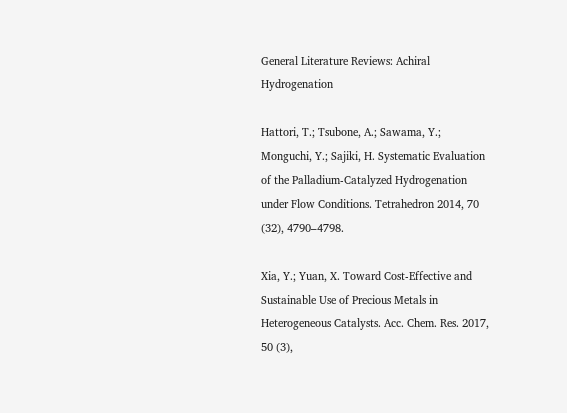General Literature Reviews: Achiral Hydrogenation

Hattori, T.; Tsubone, A.; Sawama, Y.; Monguchi, Y.; Sajiki, H. Systematic Evaluation of the Palladium-Catalyzed Hydrogenation under Flow Conditions. Tetrahedron 2014, 70 (32), 4790–4798.

Xia, Y.; Yuan, X. Toward Cost-Effective and Sustainable Use of Precious Metals in Heterogeneous Catalysts. Acc. Chem. Res. 2017, 50 (3),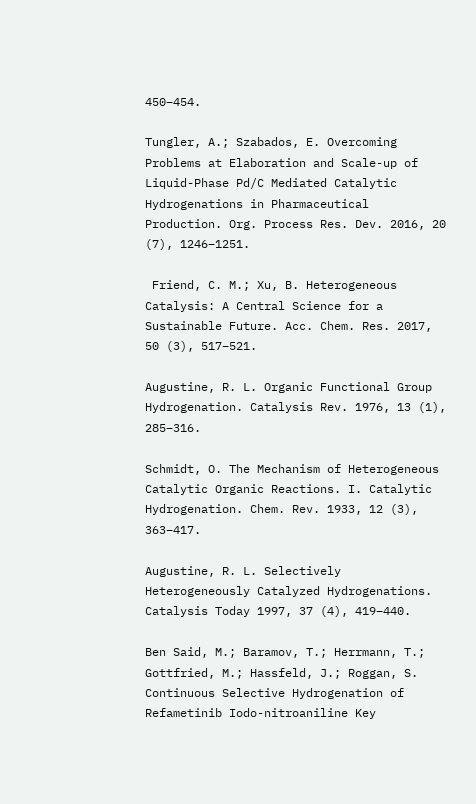450–454.

Tungler, A.; Szabados, E. Overcoming Problems at Elaboration and Scale-up of Liquid-Phase Pd/C Mediated Catalytic Hydrogenations in Pharmaceutical Production. Org. Process Res. Dev. 2016, 20 (7), 1246–1251.

 Friend, C. M.; Xu, B. Heterogeneous Catalysis: A Central Science for a Sustainable Future. Acc. Chem. Res. 2017, 50 (3), 517−521.

Augustine, R. L. Organic Functional Group Hydrogenation. Catalysis Rev. 1976, 13 (1), 285–316.

Schmidt, O. The Mechanism of Heterogeneous Catalytic Organic Reactions. I. Catalytic Hydrogenation. Chem. Rev. 1933, 12 (3), 363–417.

Augustine, R. L. Selectively Heterogeneously Catalyzed Hydrogenations. Catalysis Today 1997, 37 (4), 419–440.

Ben Said, M.; Baramov, T.; Herrmann, T.; Gottfried, M.; Hassfeld, J.; Roggan, S. Continuous Selective Hydrogenation of Refametinib Iodo-nitroaniline Key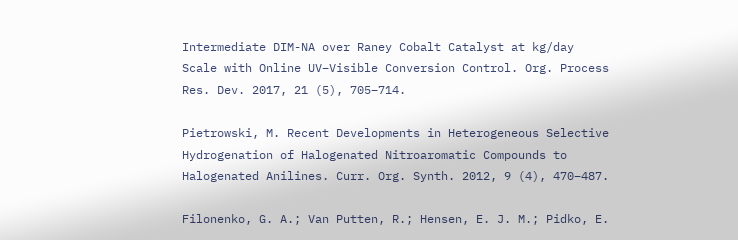Intermediate DIM-NA over Raney Cobalt Catalyst at kg/day Scale with Online UV–Visible Conversion Control. Org. Process Res. Dev. 2017, 21 (5), 705−714.

Pietrowski, M. Recent Developments in Heterogeneous Selective Hydrogenation of Halogenated Nitroaromatic Compounds to Halogenated Anilines. Curr. Org. Synth. 2012, 9 (4), 470–487.

Filonenko, G. A.; Van Putten, R.; Hensen, E. J. M.; Pidko, E.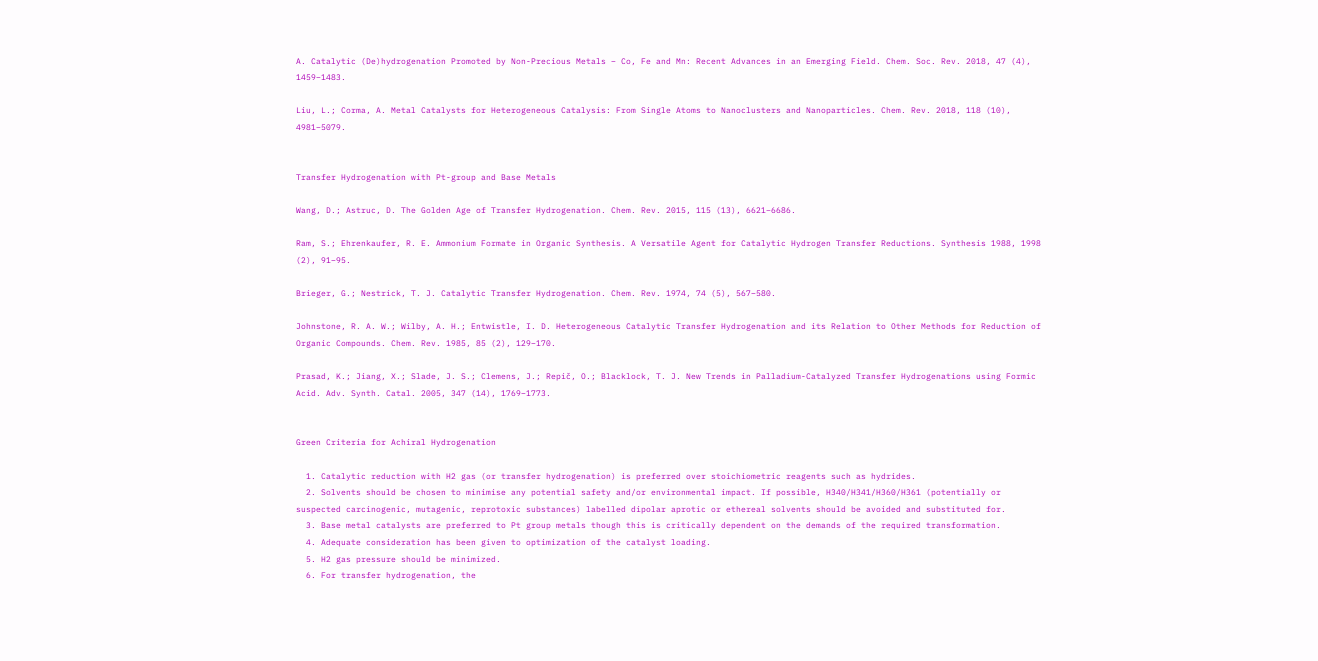A. Catalytic (De)hydrogenation Promoted by Non-Precious Metals – Co, Fe and Mn: Recent Advances in an Emerging Field. Chem. Soc. Rev. 2018, 47 (4), 1459–1483.

Liu, L.; Corma, A. Metal Catalysts for Heterogeneous Catalysis: From Single Atoms to Nanoclusters and Nanoparticles. Chem. Rev. 2018, 118 (10), 4981–5079.


Transfer Hydrogenation with Pt-group and Base Metals

Wang, D.; Astruc, D. The Golden Age of Transfer Hydrogenation. Chem. Rev. 2015, 115 (13), 6621−6686.

Ram, S.; Ehrenkaufer, R. E. Ammonium Formate in Organic Synthesis. A Versatile Agent for Catalytic Hydrogen Transfer Reductions. Synthesis 1988, 1998 (2), 91–95.

Brieger, G.; Nestrick, T. J. Catalytic Transfer Hydrogenation. Chem. Rev. 1974, 74 (5), 567–580.

Johnstone, R. A. W.; Wilby, A. H.; Entwistle, I. D. Heterogeneous Catalytic Transfer Hydrogenation and its Relation to Other Methods for Reduction of Organic Compounds. Chem. Rev. 1985, 85 (2), 129–170.

Prasad, K.; Jiang, X.; Slade, J. S.; Clemens, J.; Repič, O.; Blacklock, T. J. New Trends in Palladium-Catalyzed Transfer Hydrogenations using Formic Acid. Adv. Synth. Catal. 2005, 347 (14), 1769–1773.


Green Criteria for Achiral Hydrogenation

  1. Catalytic reduction with H2 gas (or transfer hydrogenation) is preferred over stoichiometric reagents such as hydrides.
  2. Solvents should be chosen to minimise any potential safety and/or environmental impact. If possible, H340/H341/H360/H361 (potentially or suspected carcinogenic, mutagenic, reprotoxic substances) labelled dipolar aprotic or ethereal solvents should be avoided and substituted for.
  3. Base metal catalysts are preferred to Pt group metals though this is critically dependent on the demands of the required transformation.
  4. Adequate consideration has been given to optimization of the catalyst loading.
  5. H2 gas pressure should be minimized.
  6. For transfer hydrogenation, the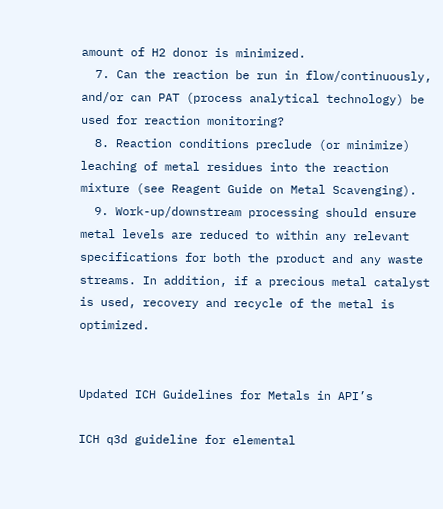amount of H2 donor is minimized.
  7. Can the reaction be run in flow/continuously, and/or can PAT (process analytical technology) be used for reaction monitoring?
  8. Reaction conditions preclude (or minimize) leaching of metal residues into the reaction mixture (see Reagent Guide on Metal Scavenging).
  9. Work-up/downstream processing should ensure metal levels are reduced to within any relevant specifications for both the product and any waste streams. In addition, if a precious metal catalyst is used, recovery and recycle of the metal is optimized.


Updated ICH Guidelines for Metals in API’s

ICH q3d guideline for elemental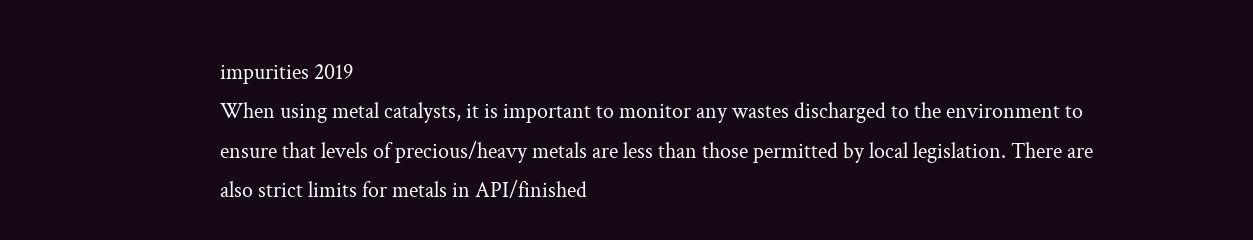impurities 2019
When using metal catalysts, it is important to monitor any wastes discharged to the environment to ensure that levels of precious/heavy metals are less than those permitted by local legislation. There are also strict limits for metals in API/finished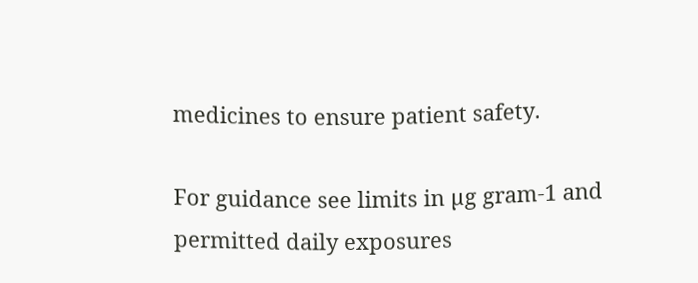medicines to ensure patient safety.

For guidance see limits in µg gram-1 and permitted daily exposures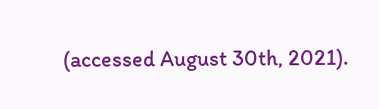(accessed August 30th, 2021).